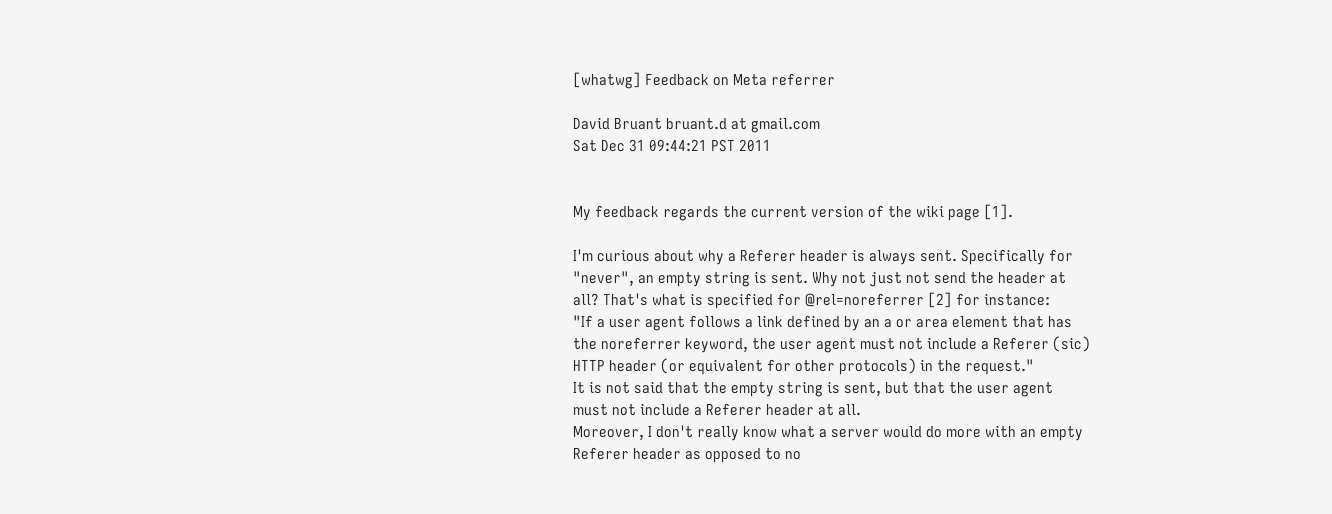[whatwg] Feedback on Meta referrer

David Bruant bruant.d at gmail.com
Sat Dec 31 09:44:21 PST 2011


My feedback regards the current version of the wiki page [1].

I'm curious about why a Referer header is always sent. Specifically for
"never", an empty string is sent. Why not just not send the header at
all? That's what is specified for @rel=noreferrer [2] for instance:
"If a user agent follows a link defined by an a or area element that has
the noreferrer keyword, the user agent must not include a Referer (sic)
HTTP header (or equivalent for other protocols) in the request."
It is not said that the empty string is sent, but that the user agent
must not include a Referer header at all.
Moreover, I don't really know what a server would do more with an empty
Referer header as opposed to no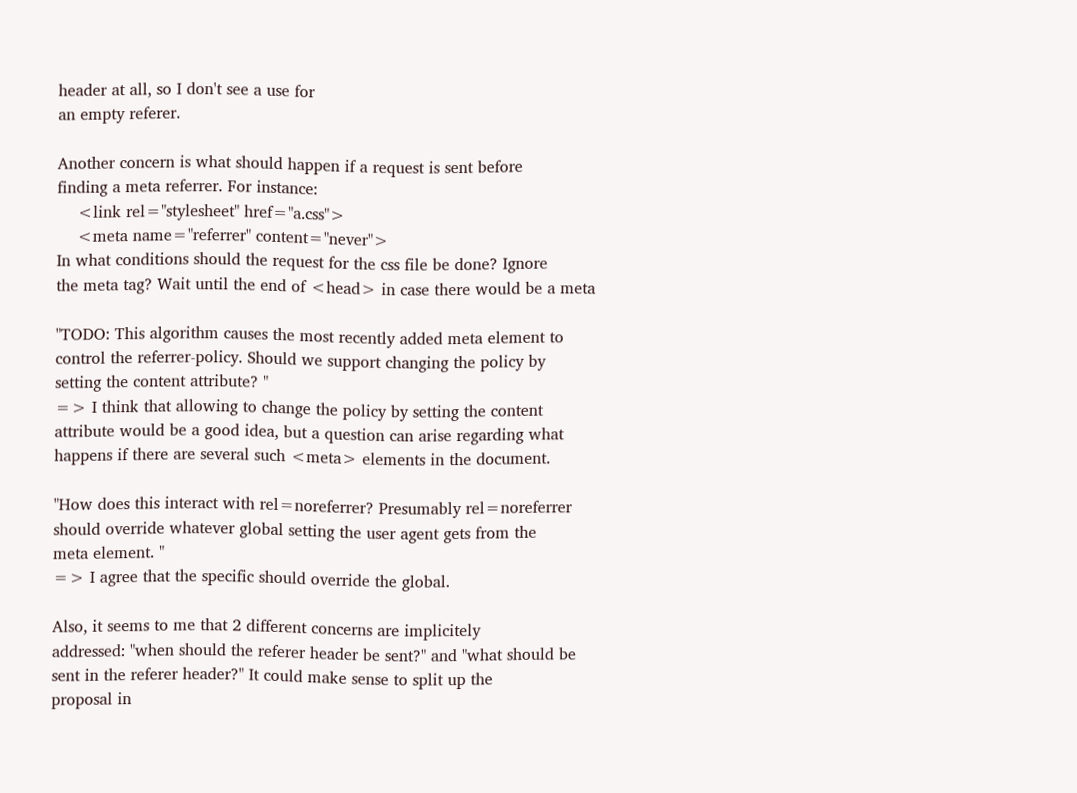header at all, so I don't see a use for
an empty referer.

Another concern is what should happen if a request is sent before
finding a meta referrer. For instance:
    <link rel="stylesheet" href="a.css">
    <meta name="referrer" content="never">
In what conditions should the request for the css file be done? Ignore
the meta tag? Wait until the end of <head> in case there would be a meta

"TODO: This algorithm causes the most recently added meta element to
control the referrer-policy. Should we support changing the policy by
setting the content attribute? "
=> I think that allowing to change the policy by setting the content
attribute would be a good idea, but a question can arise regarding what
happens if there are several such <meta> elements in the document.

"How does this interact with rel=noreferrer? Presumably rel=noreferrer
should override whatever global setting the user agent gets from the
meta element. "
=> I agree that the specific should override the global.

Also, it seems to me that 2 different concerns are implicitely
addressed: "when should the referer header be sent?" and "what should be
sent in the referer header?" It could make sense to split up the
proposal in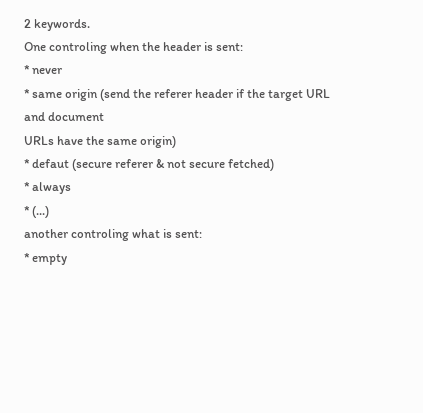2 keywords.
One controling when the header is sent:
* never
* same origin (send the referer header if the target URL and document
URLs have the same origin)
* defaut (secure referer & not secure fetched)
* always
* (...)
another controling what is sent:
* empty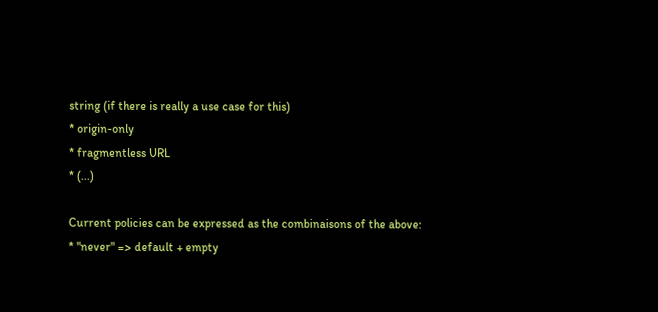string (if there is really a use case for this)
* origin-only
* fragmentless URL
* (...)

Current policies can be expressed as the combinaisons of the above:
* "never" => default + empty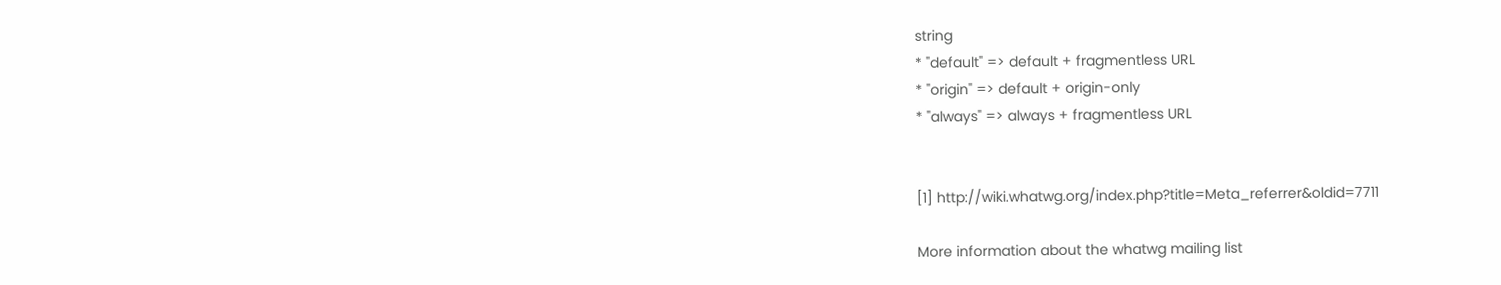string
* "default" => default + fragmentless URL
* "origin" => default + origin-only
* "always" => always + fragmentless URL


[1] http://wiki.whatwg.org/index.php?title=Meta_referrer&oldid=7711

More information about the whatwg mailing list